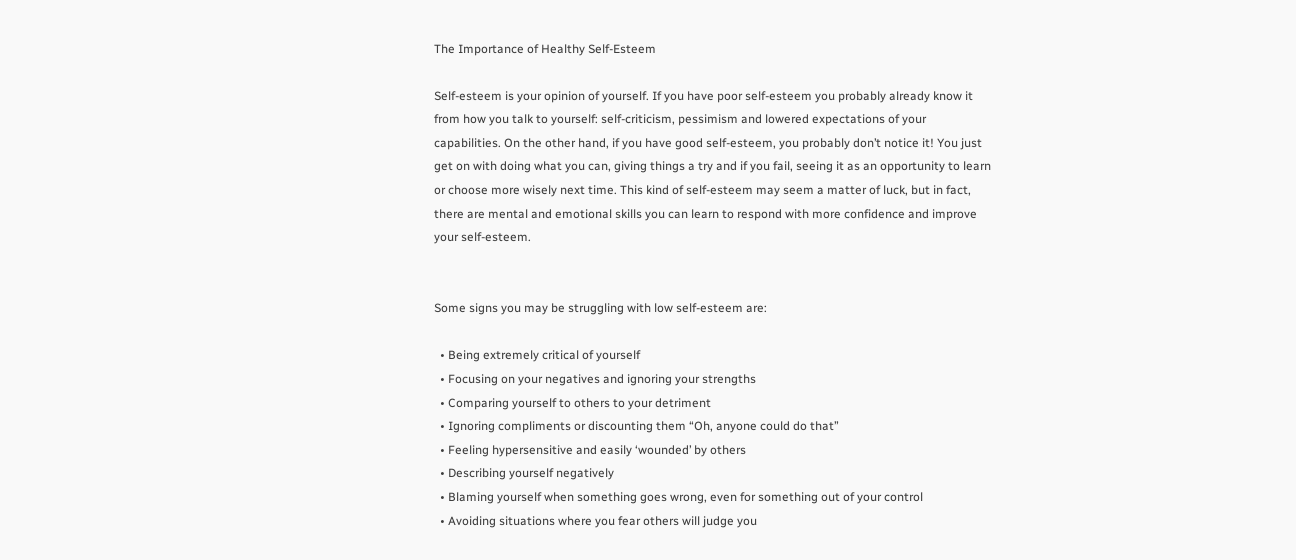The Importance of Healthy Self-Esteem

Self-esteem is your opinion of yourself. If you have poor self-esteem you probably already know it from how you talk to yourself: self-criticism, pessimism and lowered expectations of your capabilities. On the other hand, if you have good self-esteem, you probably don’t notice it! You just get on with doing what you can, giving things a try and if you fail, seeing it as an opportunity to learn or choose more wisely next time. This kind of self-esteem may seem a matter of luck, but in fact, there are mental and emotional skills you can learn to respond with more confidence and improve your self-esteem.


Some signs you may be struggling with low self-esteem are:

  • Being extremely critical of yourself
  • Focusing on your negatives and ignoring your strengths
  • Comparing yourself to others to your detriment
  • Ignoring compliments or discounting them “Oh, anyone could do that”
  • Feeling hypersensitive and easily ‘wounded’ by others
  • Describing yourself negatively
  • Blaming yourself when something goes wrong, even for something out of your control
  • Avoiding situations where you fear others will judge you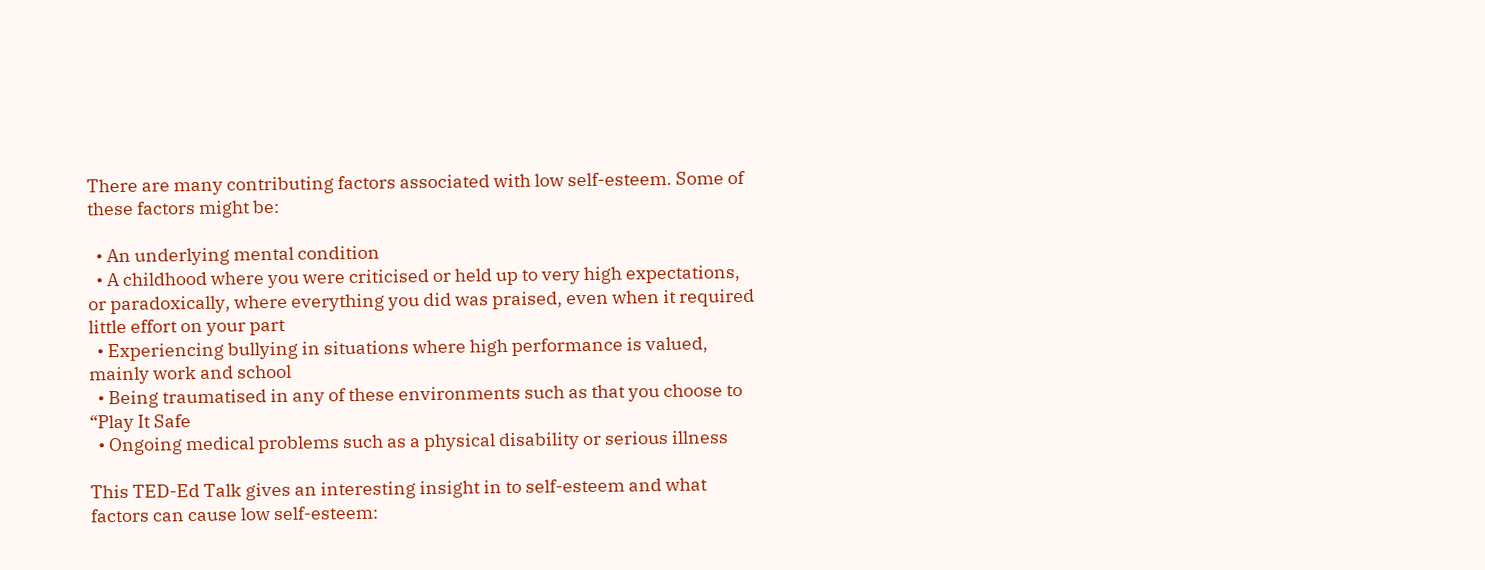There are many contributing factors associated with low self-esteem. Some of these factors might be:

  • An underlying mental condition
  • A childhood where you were criticised or held up to very high expectations, or paradoxically, where everything you did was praised, even when it required little effort on your part
  • Experiencing bullying in situations where high performance is valued, mainly work and school
  • Being traumatised in any of these environments such as that you choose to “Play It Safe
  • Ongoing medical problems such as a physical disability or serious illness

This TED-Ed Talk gives an interesting insight in to self-esteem and what factors can cause low self-esteem: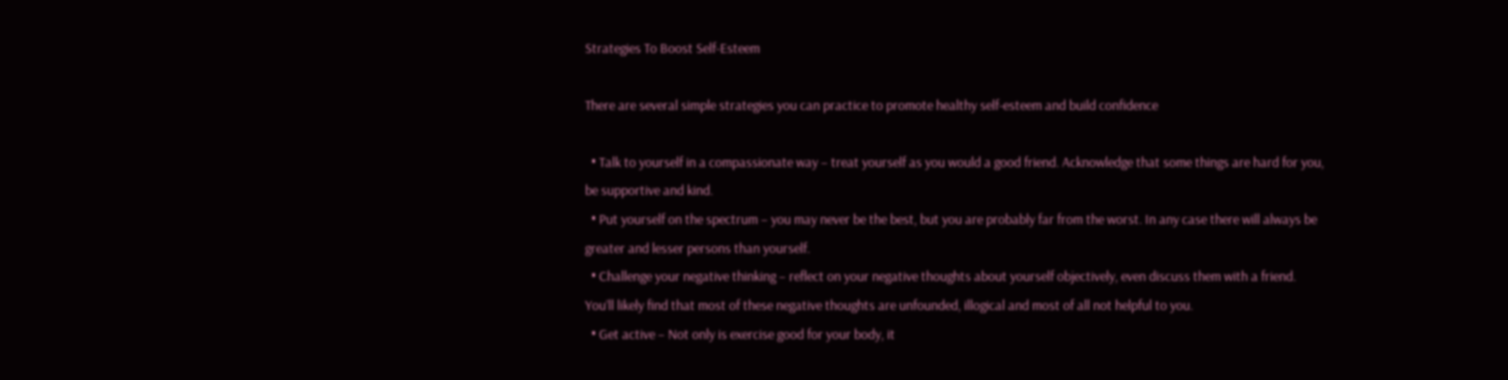Strategies To Boost Self-Esteem

There are several simple strategies you can practice to promote healthy self-esteem and build confidence

  • Talk to yourself in a compassionate way – treat yourself as you would a good friend. Acknowledge that some things are hard for you, be supportive and kind.
  • Put yourself on the spectrum – you may never be the best, but you are probably far from the worst. In any case there will always be greater and lesser persons than yourself.
  • Challenge your negative thinking – reflect on your negative thoughts about yourself objectively, even discuss them with a friend. You’ll likely find that most of these negative thoughts are unfounded, illogical and most of all not helpful to you.
  • Get active – Not only is exercise good for your body, it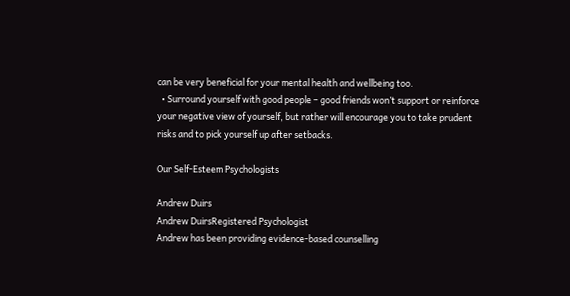can be very beneficial for your mental health and wellbeing too.
  • Surround yourself with good people – good friends won’t support or reinforce your negative view of yourself, but rather will encourage you to take prudent risks and to pick yourself up after setbacks.

Our Self-Esteem Psychologists

Andrew Duirs
Andrew DuirsRegistered Psychologist
Andrew has been providing evidence-based counselling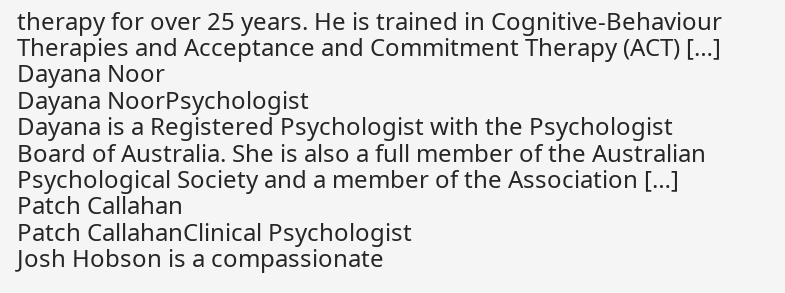therapy for over 25 years. He is trained in Cognitive-Behaviour Therapies and Acceptance and Commitment Therapy (ACT) […]
Dayana Noor
Dayana NoorPsychologist
Dayana is a Registered Psychologist with the Psychologist Board of Australia. She is also a full member of the Australian Psychological Society and a member of the Association […]
Patch Callahan
Patch CallahanClinical Psychologist
Josh Hobson is a compassionate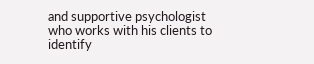and supportive psychologist who works with his clients to identify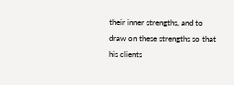their inner strengths, and to draw on these strengths so that his clients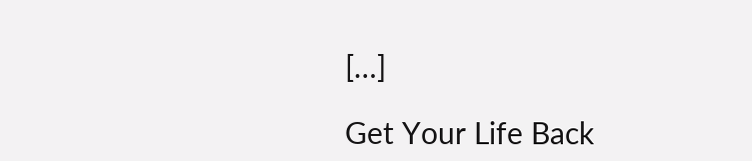[…]

Get Your Life Back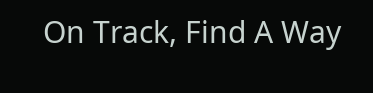On Track, Find A Way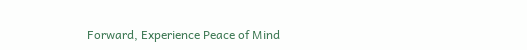Forward, Experience Peace of Mind